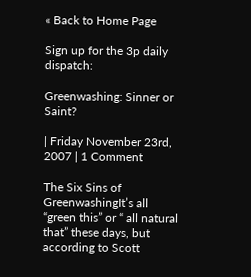« Back to Home Page

Sign up for the 3p daily dispatch:

Greenwashing: Sinner or Saint?

| Friday November 23rd, 2007 | 1 Comment

The Six Sins of GreenwashingIt’s all “green this” or “ all natural that” these days, but according to Scott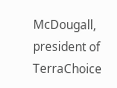McDougall, president of TerraChoice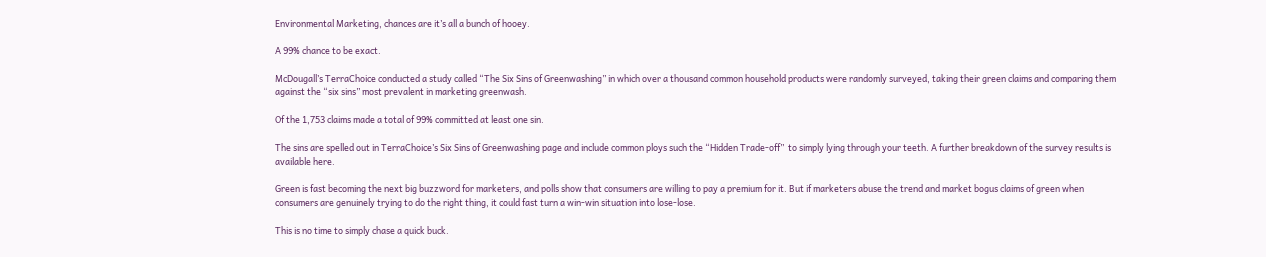Environmental Marketing, chances are it’s all a bunch of hooey.

A 99% chance to be exact.

McDougall’s TerraChoice conducted a study called “The Six Sins of Greenwashing” in which over a thousand common household products were randomly surveyed, taking their green claims and comparing them against the “six sins” most prevalent in marketing greenwash.

Of the 1,753 claims made a total of 99% committed at least one sin.

The sins are spelled out in TerraChoice’s Six Sins of Greenwashing page and include common ploys such the “Hidden Trade-off”  to simply lying through your teeth. A further breakdown of the survey results is available here.

Green is fast becoming the next big buzzword for marketers, and polls show that consumers are willing to pay a premium for it. But if marketers abuse the trend and market bogus claims of green when consumers are genuinely trying to do the right thing, it could fast turn a win-win situation into lose-lose.

This is no time to simply chase a quick buck.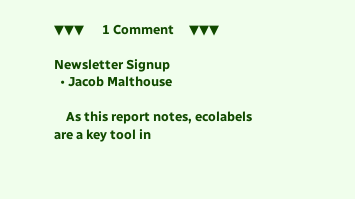▼▼▼      1 Comment     ▼▼▼

Newsletter Signup
  • Jacob Malthouse

    As this report notes, ecolabels are a key tool in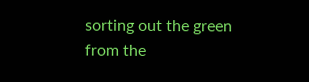sorting out the green from the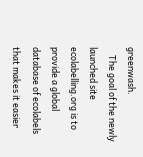greenwash.
    The goal of the newly launched site ecolabelling.org is to provide a global database of ecolabels that makes it easier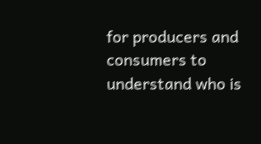for producers and consumers to understand who is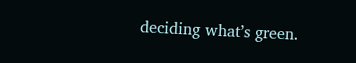deciding what’s green.